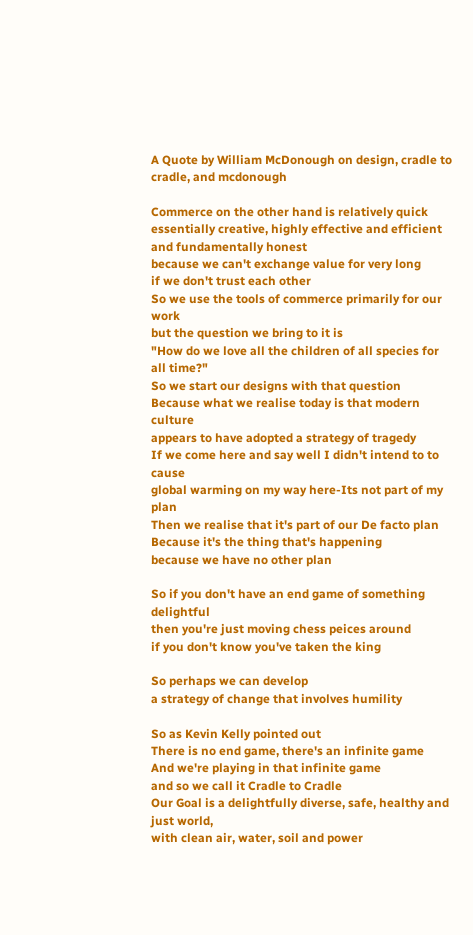A Quote by William McDonough on design, cradle to cradle, and mcdonough

Commerce on the other hand is relatively quick
essentially creative, highly effective and efficient
and fundamentally honest
because we can't exchange value for very long
if we don't trust each other
So we use the tools of commerce primarily for our work
but the question we bring to it is
"How do we love all the children of all species for all time?"
So we start our designs with that question
Because what we realise today is that modern culture
appears to have adopted a strategy of tragedy
If we come here and say well I didn't intend to to cause
global warming on my way here-Its not part of my plan
Then we realise that it's part of our De facto plan
Because it's the thing that's happening
because we have no other plan

So if you don't have an end game of something delightful
then you're just moving chess peices around
if you don't know you've taken the king

So perhaps we can develop
a strategy of change that involves humility

So as Kevin Kelly pointed out
There is no end game, there's an infinite game
And we're playing in that infinite game
and so we call it Cradle to Cradle
Our Goal is a delightfully diverse, safe, healthy and just world,
with clean air, water, soil and power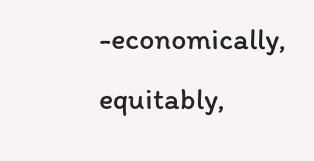-economically, equitably,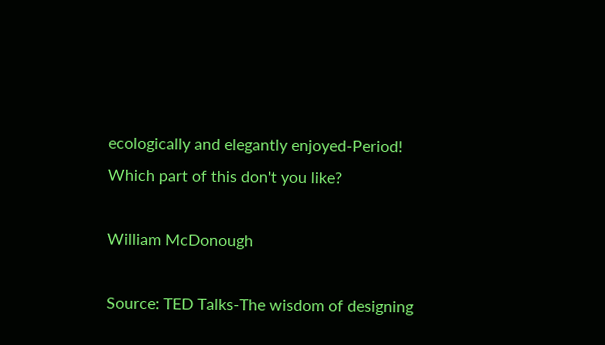ecologically and elegantly enjoyed-Period!
Which part of this don't you like?

William McDonough

Source: TED Talks-The wisdom of designing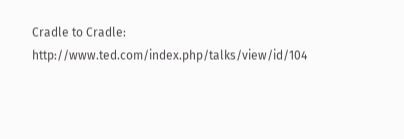Cradle to Cradle: http://www.ted.com/index.php/talks/view/id/104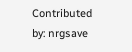Contributed by: nrgsave